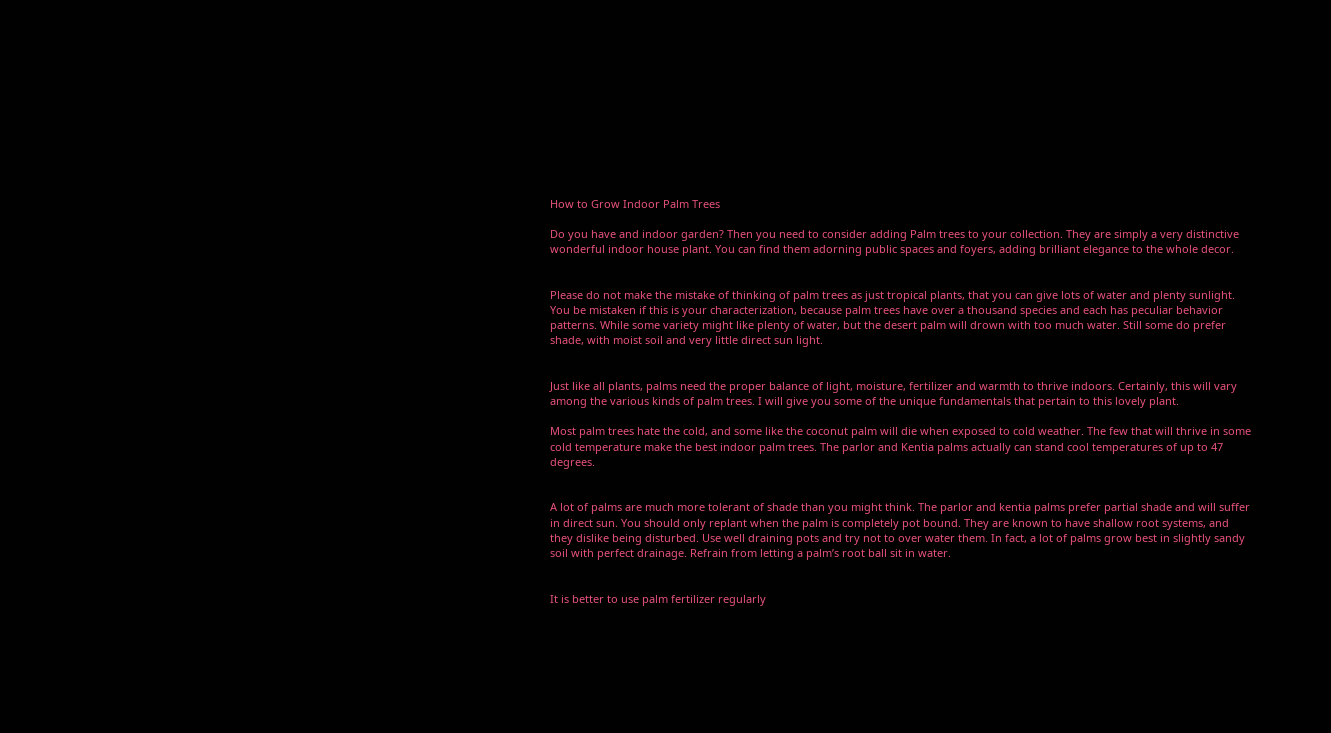How to Grow Indoor Palm Trees

Do you have and indoor garden? Then you need to consider adding Palm trees to your collection. They are simply a very distinctive wonderful indoor house plant. You can find them adorning public spaces and foyers, adding brilliant elegance to the whole decor.


Please do not make the mistake of thinking of palm trees as just tropical plants, that you can give lots of water and plenty sunlight. You be mistaken if this is your characterization, because palm trees have over a thousand species and each has peculiar behavior patterns. While some variety might like plenty of water, but the desert palm will drown with too much water. Still some do prefer shade, with moist soil and very little direct sun light.


Just like all plants, palms need the proper balance of light, moisture, fertilizer and warmth to thrive indoors. Certainly, this will vary among the various kinds of palm trees. I will give you some of the unique fundamentals that pertain to this lovely plant.

Most palm trees hate the cold, and some like the coconut palm will die when exposed to cold weather. The few that will thrive in some cold temperature make the best indoor palm trees. The parlor and Kentia palms actually can stand cool temperatures of up to 47 degrees.


A lot of palms are much more tolerant of shade than you might think. The parlor and kentia palms prefer partial shade and will suffer in direct sun. You should only replant when the palm is completely pot bound. They are known to have shallow root systems, and they dislike being disturbed. Use well draining pots and try not to over water them. In fact, a lot of palms grow best in slightly sandy soil with perfect drainage. Refrain from letting a palm’s root ball sit in water.


It is better to use palm fertilizer regularly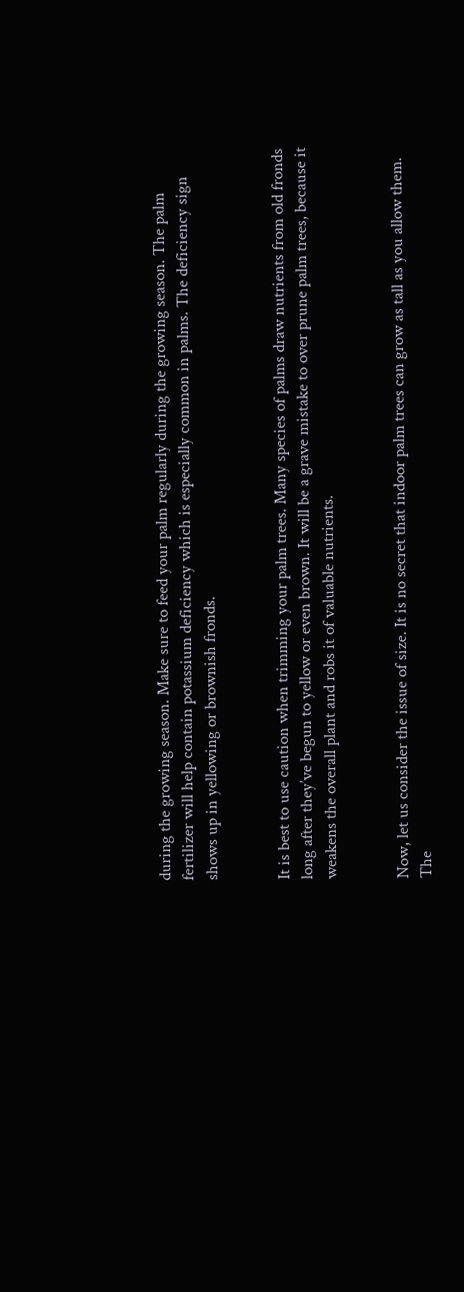during the growing season. Make sure to feed your palm regularly during the growing season. The palm fertilizer will help contain potassium deficiency which is especially common in palms. The deficiency sign shows up in yellowing or brownish fronds.


It is best to use caution when trimming your palm trees. Many species of palms draw nutrients from old fronds long after they’ve begun to yellow or even brown. It will be a grave mistake to over prune palm trees, because it weakens the overall plant and robs it of valuable nutrients.


Now, let us consider the issue of size. It is no secret that indoor palm trees can grow as tall as you allow them. The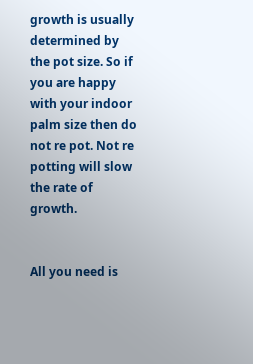growth is usually determined by the pot size. So if you are happy with your indoor palm size then do not re pot. Not re potting will slow the rate of growth.


All you need is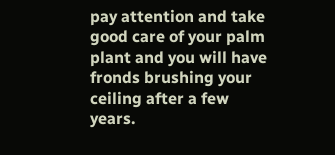pay attention and take good care of your palm plant and you will have fronds brushing your ceiling after a few years.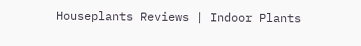Houseplants Reviews | Indoor Plants